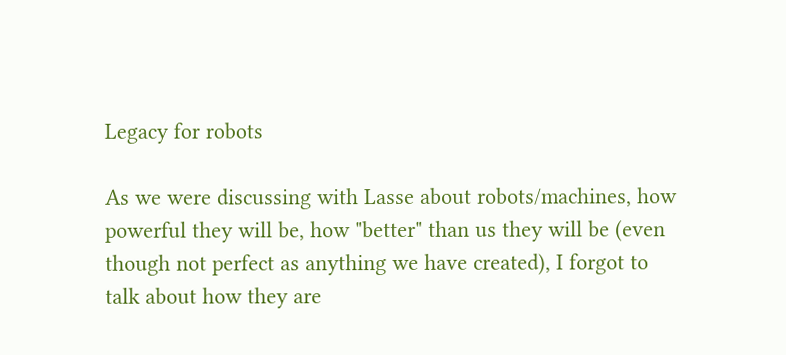Legacy for robots

As we were discussing with Lasse about robots/machines, how powerful they will be, how "better" than us they will be (even though not perfect as anything we have created), I forgot to talk about how they are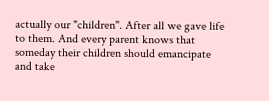actually our "children". After all we gave life to them. And every parent knows that someday their children should emancipate and take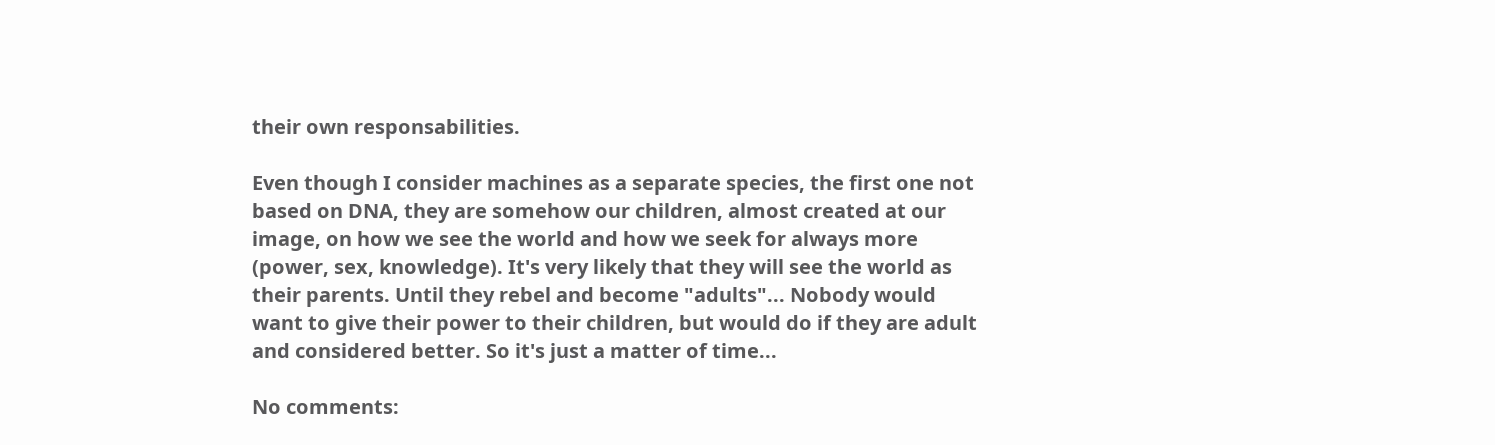their own responsabilities.

Even though I consider machines as a separate species, the first one not based on DNA, they are somehow our children, almost created at our image, on how we see the world and how we seek for always more (power, sex, knowledge). It's very likely that they will see the world as their parents. Until they rebel and become "adults"... Nobody would want to give their power to their children, but would do if they are adult and considered better. So it's just a matter of time...

No comments: